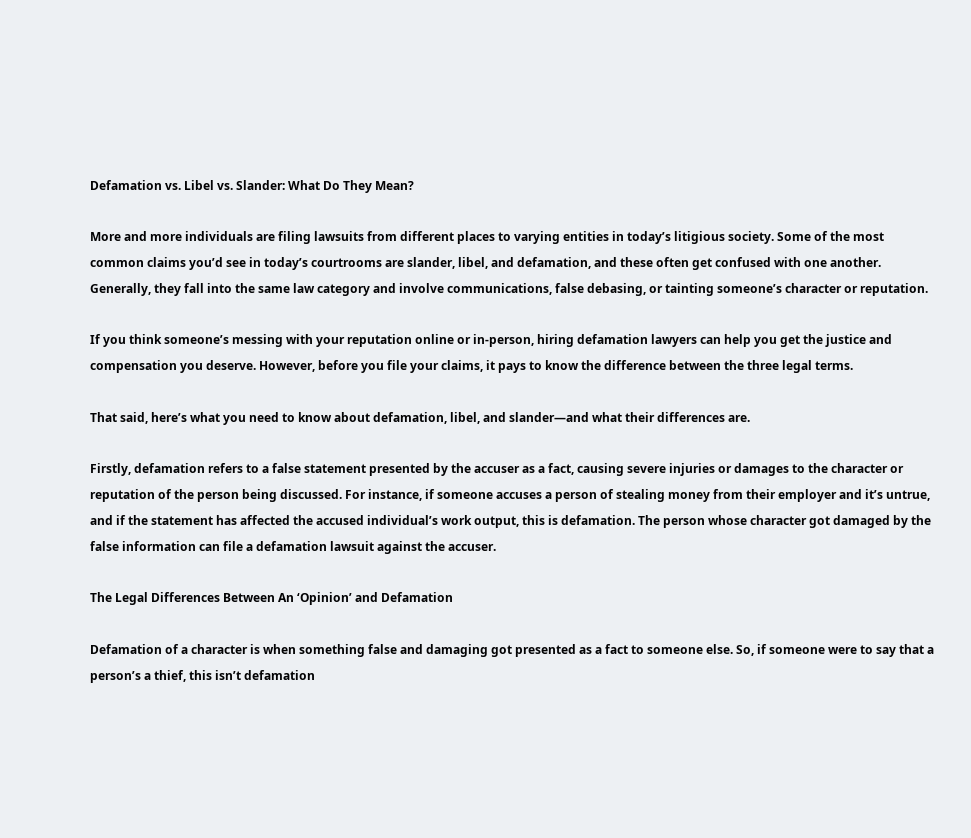Defamation vs. Libel vs. Slander: What Do They Mean?

More and more individuals are filing lawsuits from different places to varying entities in today’s litigious society. Some of the most common claims you’d see in today’s courtrooms are slander, libel, and defamation, and these often get confused with one another. Generally, they fall into the same law category and involve communications, false debasing, or tainting someone’s character or reputation.

If you think someone’s messing with your reputation online or in-person, hiring defamation lawyers can help you get the justice and compensation you deserve. However, before you file your claims, it pays to know the difference between the three legal terms.

That said, here’s what you need to know about defamation, libel, and slander—and what their differences are.

Firstly, defamation refers to a false statement presented by the accuser as a fact, causing severe injuries or damages to the character or reputation of the person being discussed. For instance, if someone accuses a person of stealing money from their employer and it’s untrue, and if the statement has affected the accused individual’s work output, this is defamation. The person whose character got damaged by the false information can file a defamation lawsuit against the accuser.

The Legal Differences Between An ‘Opinion’ and Defamation

Defamation of a character is when something false and damaging got presented as a fact to someone else. So, if someone were to say that a person’s a thief, this isn’t defamation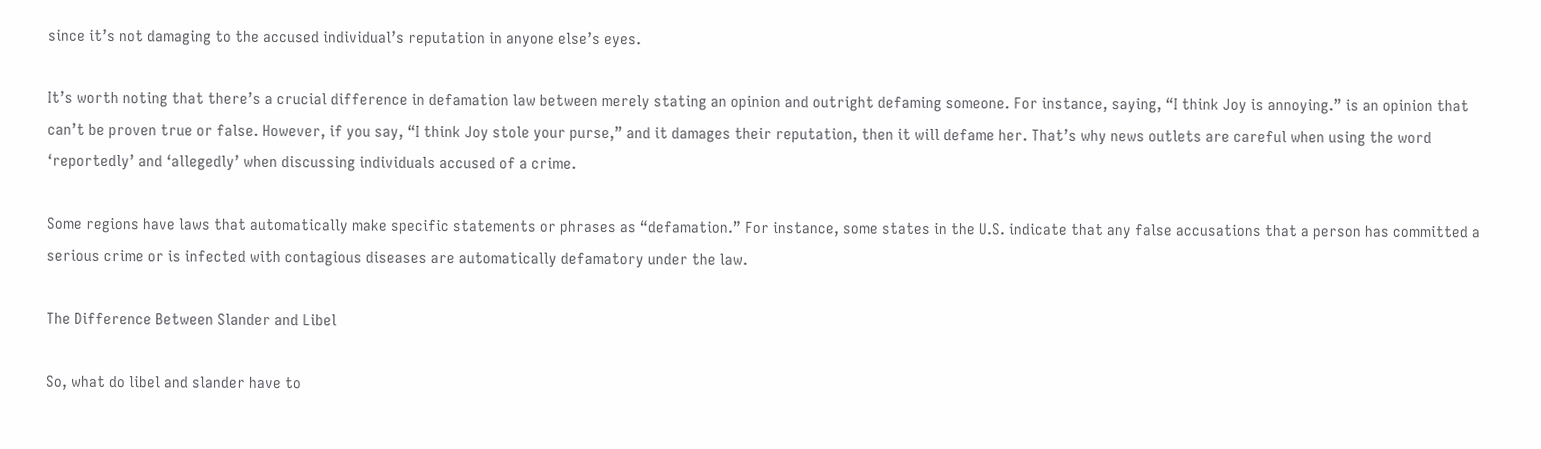since it’s not damaging to the accused individual’s reputation in anyone else’s eyes.

It’s worth noting that there’s a crucial difference in defamation law between merely stating an opinion and outright defaming someone. For instance, saying, “I think Joy is annoying.” is an opinion that can’t be proven true or false. However, if you say, “I think Joy stole your purse,” and it damages their reputation, then it will defame her. That’s why news outlets are careful when using the word ‘reportedly’ and ‘allegedly’ when discussing individuals accused of a crime.

Some regions have laws that automatically make specific statements or phrases as “defamation.” For instance, some states in the U.S. indicate that any false accusations that a person has committed a serious crime or is infected with contagious diseases are automatically defamatory under the law.

The Difference Between Slander and Libel

So, what do libel and slander have to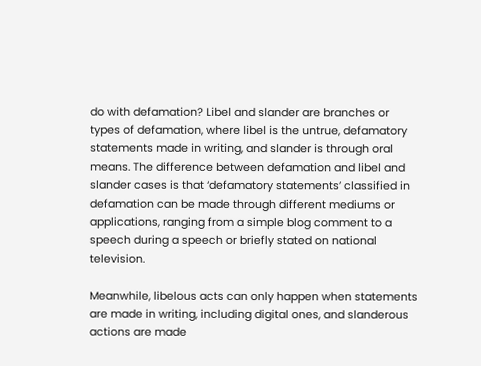do with defamation? Libel and slander are branches or types of defamation, where libel is the untrue, defamatory statements made in writing, and slander is through oral means. The difference between defamation and libel and slander cases is that ‘defamatory statements’ classified in defamation can be made through different mediums or applications, ranging from a simple blog comment to a speech during a speech or briefly stated on national television.

Meanwhile, libelous acts can only happen when statements are made in writing, including digital ones, and slanderous actions are made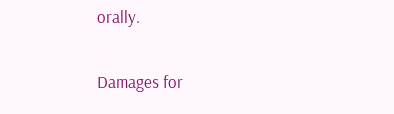orally.

Damages for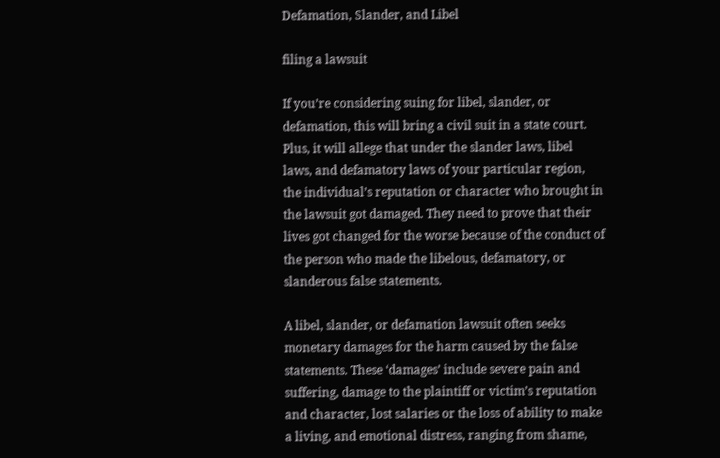Defamation, Slander, and Libel

filing a lawsuit

If you’re considering suing for libel, slander, or defamation, this will bring a civil suit in a state court. Plus, it will allege that under the slander laws, libel laws, and defamatory laws of your particular region, the individual’s reputation or character who brought in the lawsuit got damaged. They need to prove that their lives got changed for the worse because of the conduct of the person who made the libelous, defamatory, or slanderous false statements.

A libel, slander, or defamation lawsuit often seeks monetary damages for the harm caused by the false statements. These ‘damages’ include severe pain and suffering, damage to the plaintiff or victim’s reputation and character, lost salaries or the loss of ability to make a living, and emotional distress, ranging from shame,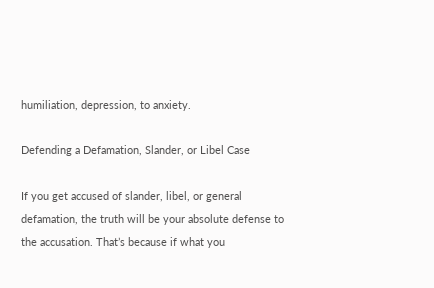humiliation, depression, to anxiety.

Defending a Defamation, Slander, or Libel Case

If you get accused of slander, libel, or general defamation, the truth will be your absolute defense to the accusation. That’s because if what you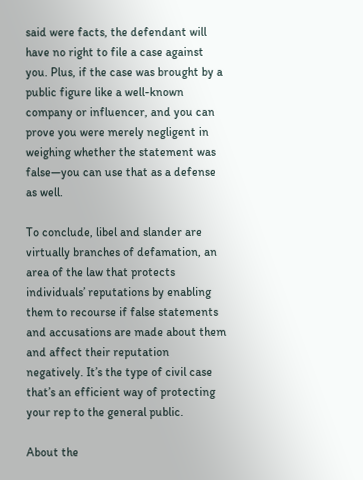said were facts, the defendant will have no right to file a case against you. Plus, if the case was brought by a public figure like a well-known company or influencer, and you can prove you were merely negligent in weighing whether the statement was false—you can use that as a defense as well.

To conclude, libel and slander are virtually branches of defamation, an area of the law that protects individuals’ reputations by enabling them to recourse if false statements and accusations are made about them and affect their reputation negatively. It’s the type of civil case that’s an efficient way of protecting your rep to the general public.

About the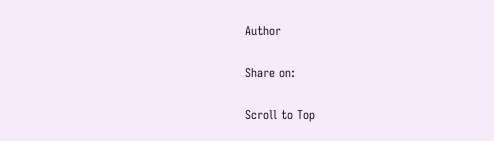Author

Share on:

Scroll to Top